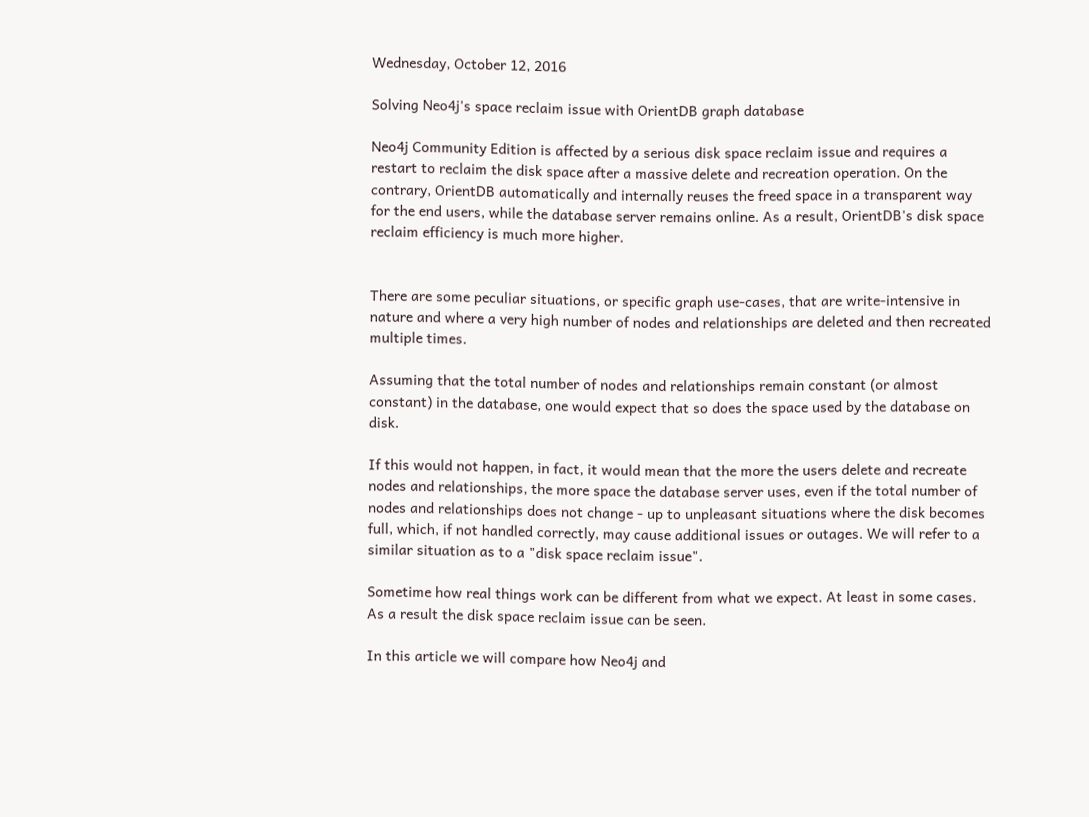Wednesday, October 12, 2016

Solving Neo4j's space reclaim issue with OrientDB graph database

Neo4j Community Edition is affected by a serious disk space reclaim issue and requires a restart to reclaim the disk space after a massive delete and recreation operation. On the contrary, OrientDB automatically and internally reuses the freed space in a transparent way for the end users, while the database server remains online. As a result, OrientDB's disk space reclaim efficiency is much more higher.


There are some peculiar situations, or specific graph use-cases, that are write-intensive in nature and where a very high number of nodes and relationships are deleted and then recreated multiple times.

Assuming that the total number of nodes and relationships remain constant (or almost constant) in the database, one would expect that so does the space used by the database on disk.

If this would not happen, in fact, it would mean that the more the users delete and recreate nodes and relationships, the more space the database server uses, even if the total number of nodes and relationships does not change - up to unpleasant situations where the disk becomes full, which, if not handled correctly, may cause additional issues or outages. We will refer to a similar situation as to a "disk space reclaim issue".

Sometime how real things work can be different from what we expect. At least in some cases. As a result the disk space reclaim issue can be seen.

In this article we will compare how Neo4j and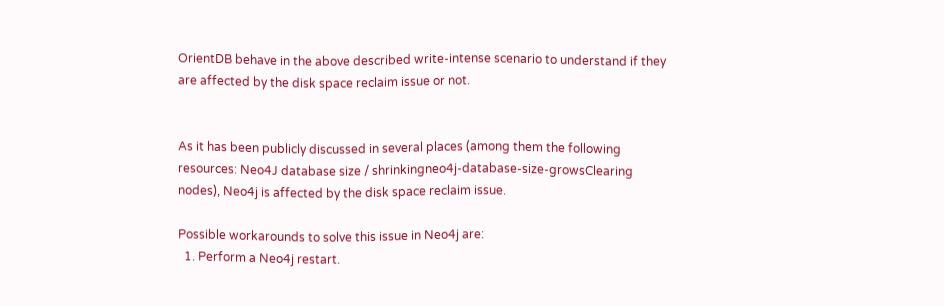OrientDB behave in the above described write-intense scenario to understand if they are affected by the disk space reclaim issue or not.


As it has been publicly discussed in several places (among them the following resources: Neo4J database size / shrinkingneo4j-database-size-growsClearing nodes), Neo4j is affected by the disk space reclaim issue.

Possible workarounds to solve this issue in Neo4j are:
  1. Perform a Neo4j restart.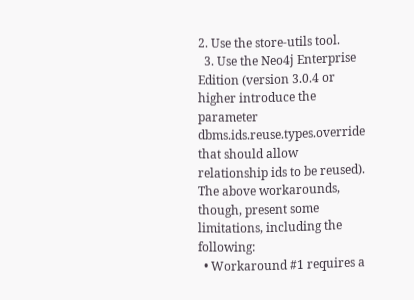2. Use the store-utils tool.
  3. Use the Neo4j Enterprise Edition (version 3.0.4 or higher introduce the parameter dbms.ids.reuse.types.override that should allow relationship ids to be reused).
The above workarounds, though, present some limitations, including the following:
  • Workaround #1 requires a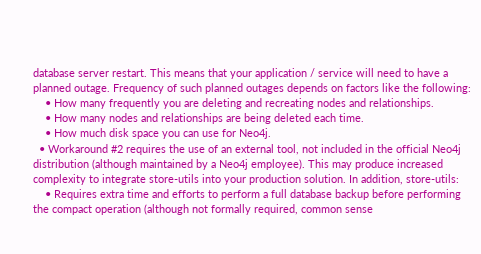database server restart. This means that your application / service will need to have a planned outage. Frequency of such planned outages depends on factors like the following:
    • How many frequently you are deleting and recreating nodes and relationships.
    • How many nodes and relationships are being deleted each time.
    • How much disk space you can use for Neo4j.
  • Workaround #2 requires the use of an external tool, not included in the official Neo4j distribution (although maintained by a Neo4j employee). This may produce increased complexity to integrate store-utils into your production solution. In addition, store-utils:
    • Requires extra time and efforts to perform a full database backup before performing the compact operation (although not formally required, common sense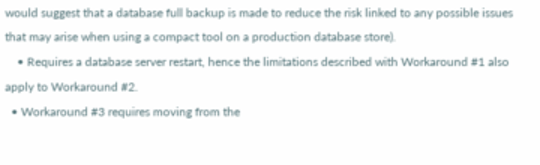would suggest that a database full backup is made to reduce the risk linked to any possible issues that may arise when using a compact tool on a production database store).
    • Requires a database server restart, hence the limitations described with Workaround #1 also apply to Workaround #2.
  • Workaround #3 requires moving from the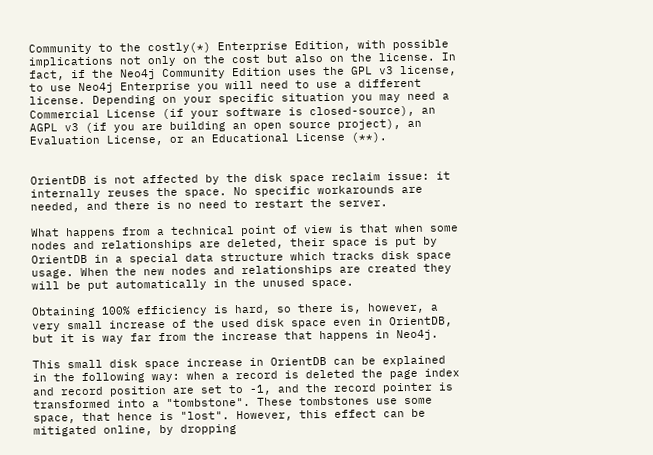Community to the costly(*) Enterprise Edition, with possible implications not only on the cost but also on the license. In fact, if the Neo4j Community Edition uses the GPL v3 license, to use Neo4j Enterprise you will need to use a different license. Depending on your specific situation you may need a Commercial License (if your software is closed-source), an AGPL v3 (if you are building an open source project), an Evaluation License, or an Educational License (**).


OrientDB is not affected by the disk space reclaim issue: it internally reuses the space. No specific workarounds are needed, and there is no need to restart the server.

What happens from a technical point of view is that when some nodes and relationships are deleted, their space is put by OrientDB in a special data structure which tracks disk space usage. When the new nodes and relationships are created they will be put automatically in the unused space.

Obtaining 100% efficiency is hard, so there is, however, a very small increase of the used disk space even in OrientDB, but it is way far from the increase that happens in Neo4j.

This small disk space increase in OrientDB can be explained in the following way: when a record is deleted the page index and record position are set to -1, and the record pointer is transformed into a "tombstone". These tombstones use some space, that hence is "lost". However, this effect can be mitigated online, by dropping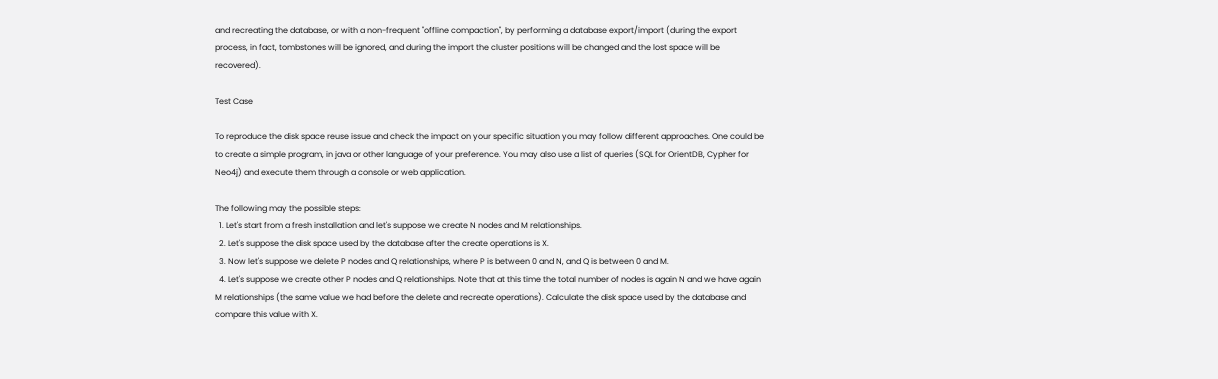and recreating the database, or with a non-frequent "offline compaction", by performing a database export/import (during the export process, in fact, tombstones will be ignored, and during the import the cluster positions will be changed and the lost space will be recovered).

Test Case

To reproduce the disk space reuse issue and check the impact on your specific situation you may follow different approaches. One could be to create a simple program, in java or other language of your preference. You may also use a list of queries (SQL for OrientDB, Cypher for Neo4j) and execute them through a console or web application.

The following may the possible steps:
  1. Let's start from a fresh installation and let's suppose we create N nodes and M relationships.
  2. Let's suppose the disk space used by the database after the create operations is X.
  3. Now let's suppose we delete P nodes and Q relationships, where P is between 0 and N, and Q is between 0 and M.
  4. Let's suppose we create other P nodes and Q relationships. Note that at this time the total number of nodes is again N and we have again M relationships (the same value we had before the delete and recreate operations). Calculate the disk space used by the database and compare this value with X.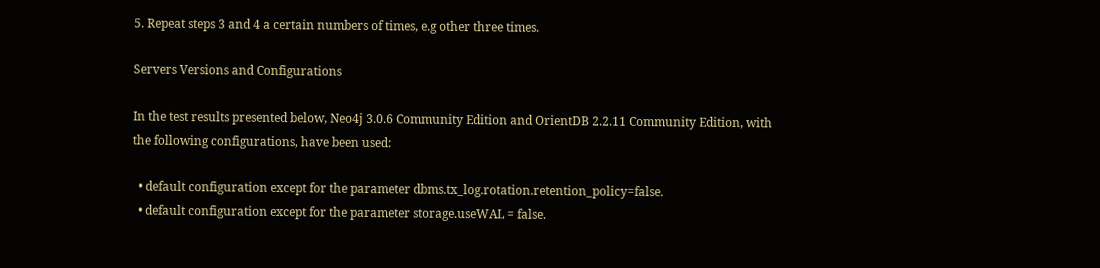5. Repeat steps 3 and 4 a certain numbers of times, e.g other three times.

Servers Versions and Configurations

In the test results presented below, Neo4j 3.0.6 Community Edition and OrientDB 2.2.11 Community Edition, with the following configurations, have been used:

  • default configuration except for the parameter dbms.tx_log.rotation.retention_policy=false.
  • default configuration except for the parameter storage.useWAL = false.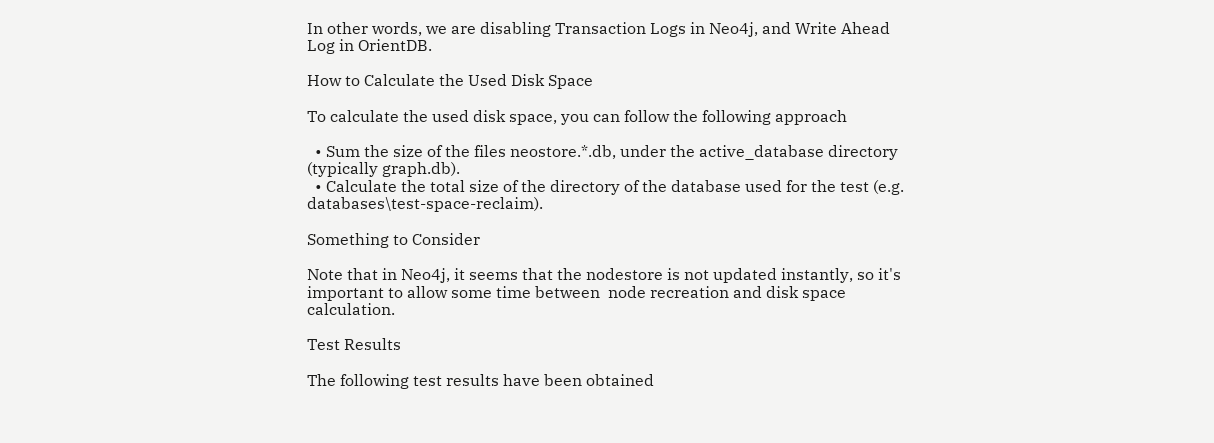In other words, we are disabling Transaction Logs in Neo4j, and Write Ahead Log in OrientDB.

How to Calculate the Used Disk Space

To calculate the used disk space, you can follow the following approach

  • Sum the size of the files neostore.*.db, under the active_database directory (typically graph.db).
  • Calculate the total size of the directory of the database used for the test (e.g. databases\test-space-reclaim).

Something to Consider

Note that in Neo4j, it seems that the nodestore is not updated instantly, so it's important to allow some time between  node recreation and disk space calculation.

Test Results

The following test results have been obtained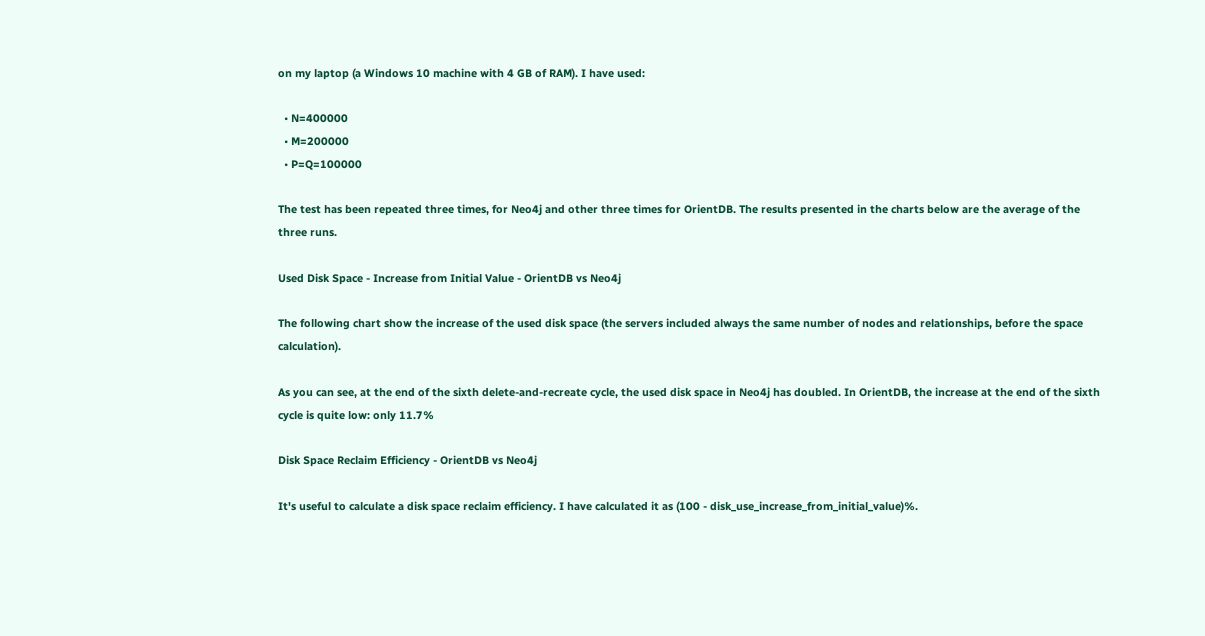on my laptop (a Windows 10 machine with 4 GB of RAM). I have used:

  • N=400000
  • M=200000
  • P=Q=100000

The test has been repeated three times, for Neo4j and other three times for OrientDB. The results presented in the charts below are the average of the three runs.

Used Disk Space - Increase from Initial Value - OrientDB vs Neo4j

The following chart show the increase of the used disk space (the servers included always the same number of nodes and relationships, before the space calculation).

As you can see, at the end of the sixth delete-and-recreate cycle, the used disk space in Neo4j has doubled. In OrientDB, the increase at the end of the sixth cycle is quite low: only 11.7%

Disk Space Reclaim Efficiency - OrientDB vs Neo4j

It's useful to calculate a disk space reclaim efficiency. I have calculated it as (100 - disk_use_increase_from_initial_value)%.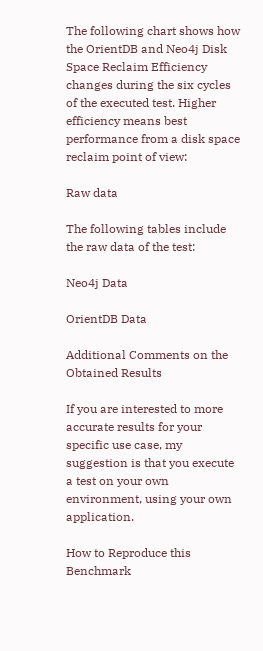The following chart shows how the OrientDB and Neo4j Disk Space Reclaim Efficiency changes during the six cycles of the executed test. Higher efficiency means best performance from a disk space reclaim point of view:

Raw data

The following tables include the raw data of the test:

Neo4j Data

OrientDB Data

Additional Comments on the Obtained Results

If you are interested to more accurate results for your specific use case, my suggestion is that you execute a test on your own environment, using your own application.

How to Reproduce this Benchmark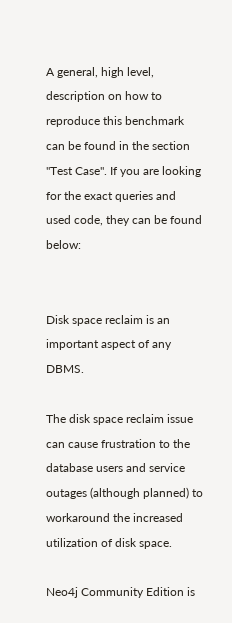A general, high level, description on how to reproduce this benchmark can be found in the section "Test Case". If you are looking for the exact queries and used code, they can be found below:


Disk space reclaim is an important aspect of any DBMS.

The disk space reclaim issue can cause frustration to the database users and service outages (although planned) to workaround the increased utilization of disk space.

Neo4j Community Edition is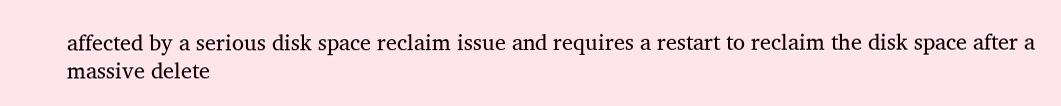affected by a serious disk space reclaim issue and requires a restart to reclaim the disk space after a massive delete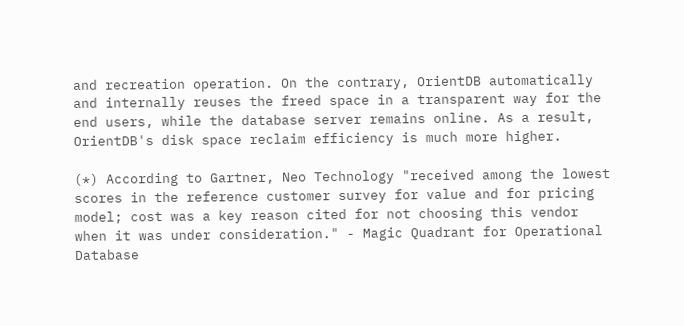and recreation operation. On the contrary, OrientDB automatically and internally reuses the freed space in a transparent way for the end users, while the database server remains online. As a result, OrientDB's disk space reclaim efficiency is much more higher.

(*) According to Gartner, Neo Technology "received among the lowest scores in the reference customer survey for value and for pricing model; cost was a key reason cited for not choosing this vendor when it was under consideration." - Magic Quadrant for Operational Database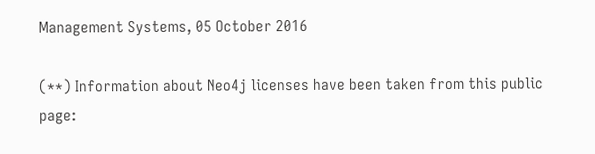Management Systems, 05 October 2016

(**) Information about Neo4j licenses have been taken from this public page: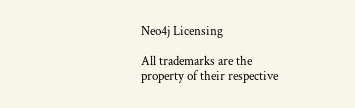Neo4j Licensing

All trademarks are the property of their respective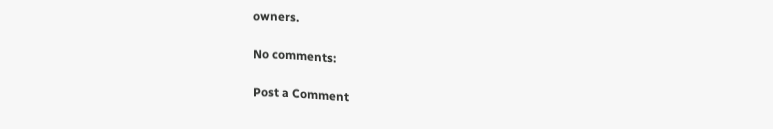owners.

No comments:

Post a Comment